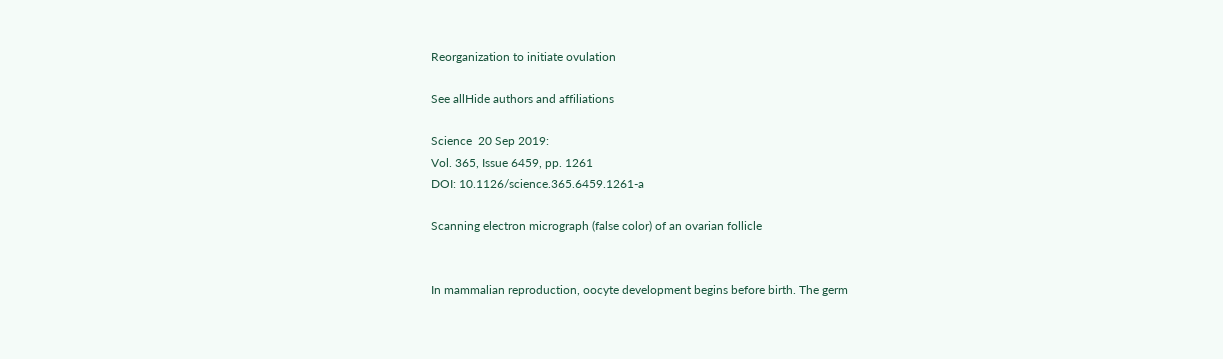Reorganization to initiate ovulation

See allHide authors and affiliations

Science  20 Sep 2019:
Vol. 365, Issue 6459, pp. 1261
DOI: 10.1126/science.365.6459.1261-a

Scanning electron micrograph (false color) of an ovarian follicle


In mammalian reproduction, oocyte development begins before birth. The germ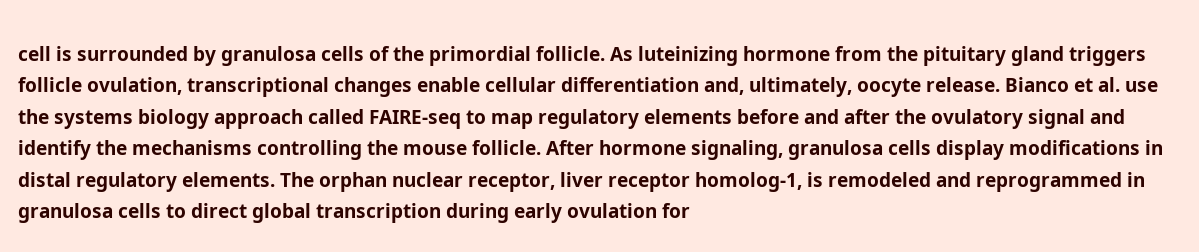cell is surrounded by granulosa cells of the primordial follicle. As luteinizing hormone from the pituitary gland triggers follicle ovulation, transcriptional changes enable cellular differentiation and, ultimately, oocyte release. Bianco et al. use the systems biology approach called FAIRE-seq to map regulatory elements before and after the ovulatory signal and identify the mechanisms controlling the mouse follicle. After hormone signaling, granulosa cells display modifications in distal regulatory elements. The orphan nuclear receptor, liver receptor homolog-1, is remodeled and reprogrammed in granulosa cells to direct global transcription during early ovulation for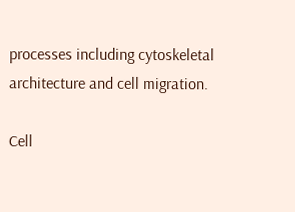processes including cytoskeletal architecture and cell migration.

Cell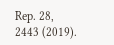Rep. 28, 2443 (2019).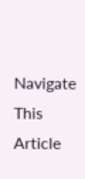Navigate This Article